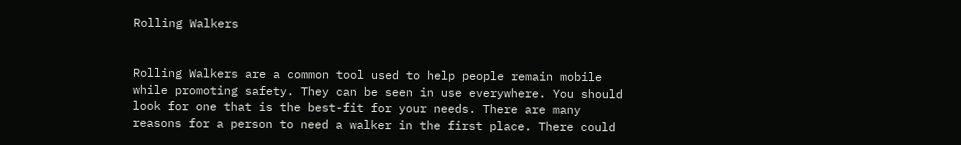Rolling Walkers


Rolling Walkers are a common tool used to help people remain mobile while promoting safety. They can be seen in use everywhere. You should look for one that is the best-fit for your needs. There are many reasons for a person to need a walker in the first place. There could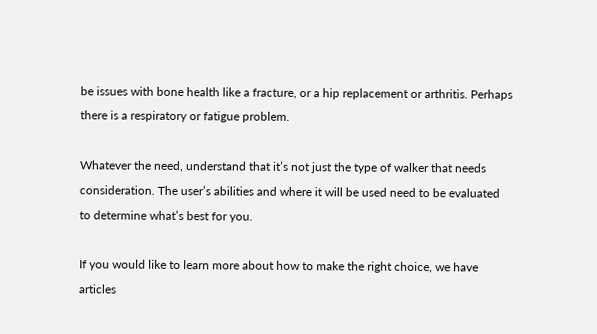be issues with bone health like a fracture, or a hip replacement or arthritis. Perhaps there is a respiratory or fatigue problem.

Whatever the need, understand that it’s not just the type of walker that needs consideration. The user’s abilities and where it will be used need to be evaluated to determine what’s best for you.

If you would like to learn more about how to make the right choice, we have articles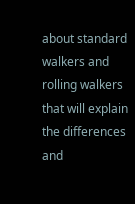about standard walkers and rolling walkers that will explain the differences and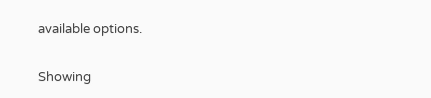available options.

Showing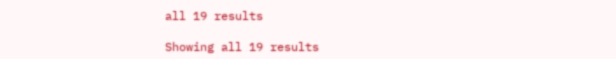all 19 results

Showing all 19 results